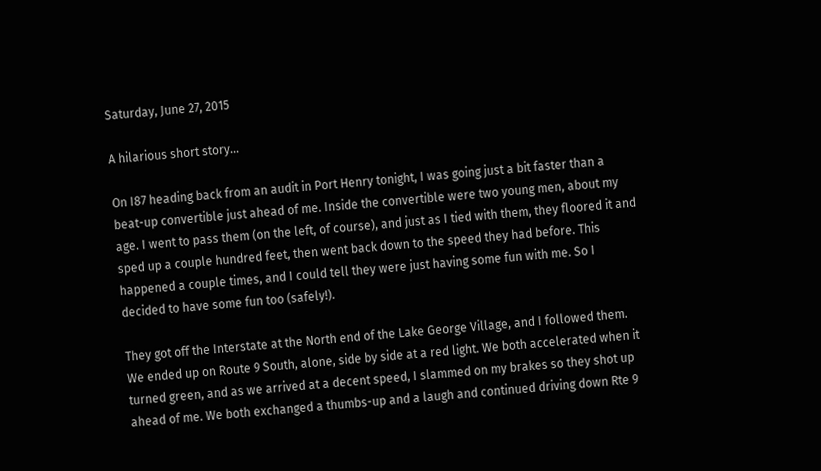Saturday, June 27, 2015

A hilarious short story...

On I87 heading back from an audit in Port Henry tonight, I was going just a bit faster than a beat-up convertible just ahead of me. Inside the convertible were two young men, about my age. I went to pass them (on the left, of course), and just as I tied with them, they floored it and sped up a couple hundred feet, then went back down to the speed they had before. This happened a couple times, and I could tell they were just having some fun with me. So I decided to have some fun too (safely!).

They got off the Interstate at the North end of the Lake George Village, and I followed them. We ended up on Route 9 South, alone, side by side at a red light. We both accelerated when it turned green, and as we arrived at a decent speed, I slammed on my brakes so they shot up ahead of me. We both exchanged a thumbs-up and a laugh and continued driving down Rte 9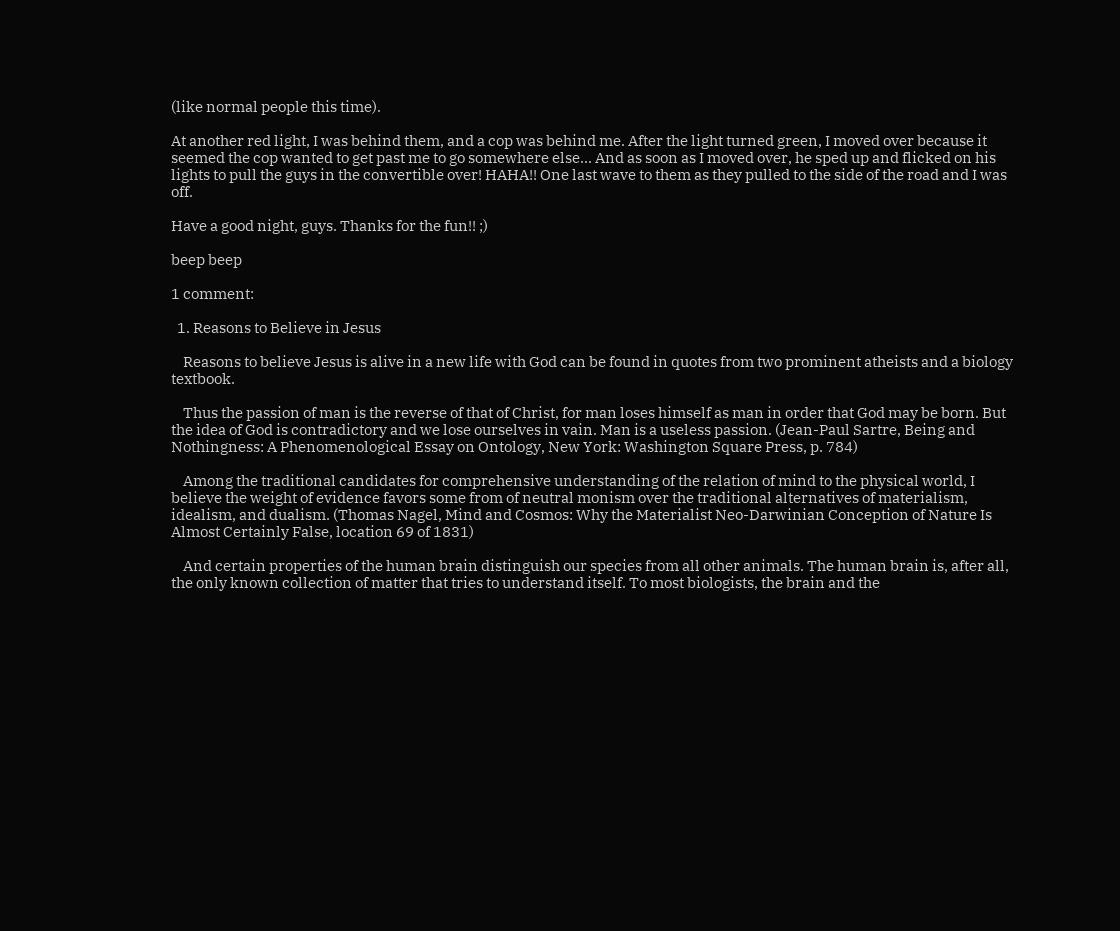(like normal people this time).

At another red light, I was behind them, and a cop was behind me. After the light turned green, I moved over because it seemed the cop wanted to get past me to go somewhere else... And as soon as I moved over, he sped up and flicked on his lights to pull the guys in the convertible over! HAHA!! One last wave to them as they pulled to the side of the road and I was off.

Have a good night, guys. Thanks for the fun!! ;)

beep beep

1 comment:

  1. Reasons to Believe in Jesus

    Reasons to believe Jesus is alive in a new life with God can be found in quotes from two prominent atheists and a biology textbook.

    Thus the passion of man is the reverse of that of Christ, for man loses himself as man in order that God may be born. But the idea of God is contradictory and we lose ourselves in vain. Man is a useless passion. (Jean-Paul Sartre, Being and Nothingness: A Phenomenological Essay on Ontology, New York: Washington Square Press, p. 784)

    Among the traditional candidates for comprehensive understanding of the relation of mind to the physical world, I believe the weight of evidence favors some from of neutral monism over the traditional alternatives of materialism, idealism, and dualism. (Thomas Nagel, Mind and Cosmos: Why the Materialist Neo-Darwinian Conception of Nature Is Almost Certainly False, location 69 of 1831)

    And certain properties of the human brain distinguish our species from all other animals. The human brain is, after all, the only known collection of matter that tries to understand itself. To most biologists, the brain and the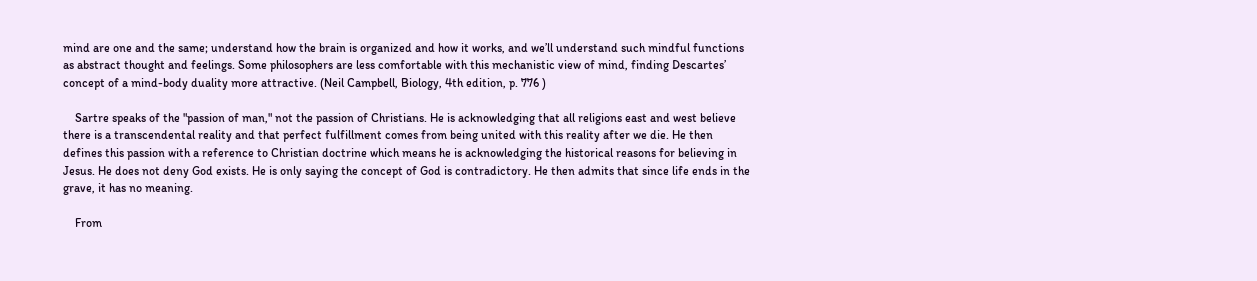mind are one and the same; understand how the brain is organized and how it works, and we’ll understand such mindful functions as abstract thought and feelings. Some philosophers are less comfortable with this mechanistic view of mind, finding Descartes’ concept of a mind-body duality more attractive. (Neil Campbell, Biology, 4th edition, p. 776 )

    Sartre speaks of the "passion of man," not the passion of Christians. He is acknowledging that all religions east and west believe there is a transcendental reality and that perfect fulfillment comes from being united with this reality after we die. He then defines this passion with a reference to Christian doctrine which means he is acknowledging the historical reasons for believing in Jesus. He does not deny God exists. He is only saying the concept of God is contradictory. He then admits that since life ends in the grave, it has no meaning.

    From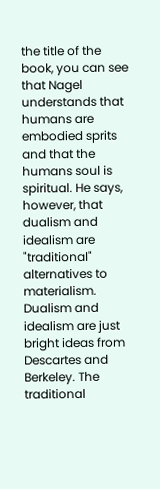the title of the book, you can see that Nagel understands that humans are embodied sprits and that the humans soul is spiritual. He says, however, that dualism and idealism are "traditional" alternatives to materialism. Dualism and idealism are just bright ideas from Descartes and Berkeley. The traditional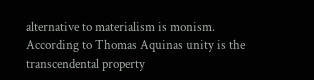alternative to materialism is monism. According to Thomas Aquinas unity is the transcendental property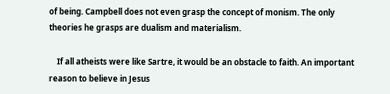of being. Campbell does not even grasp the concept of monism. The only theories he grasps are dualism and materialism.

    If all atheists were like Sartre, it would be an obstacle to faith. An important reason to believe in Jesus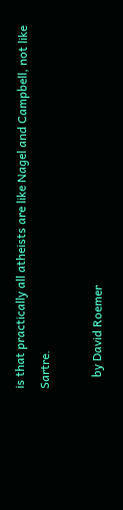is that practically all atheists are like Nagel and Campbell, not like Sartre.

    by David Roemer